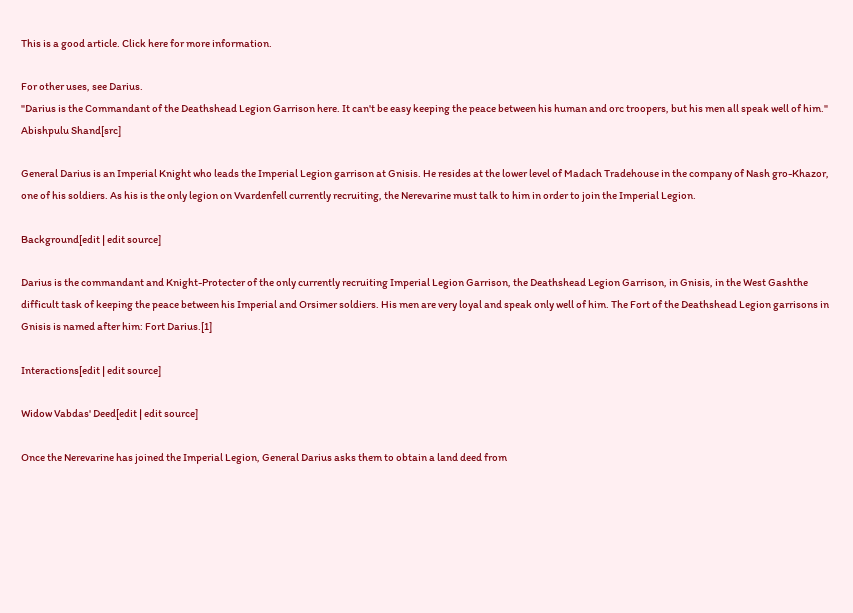This is a good article. Click here for more information.

For other uses, see Darius.
"Darius is the Commandant of the Deathshead Legion Garrison here. It can't be easy keeping the peace between his human and orc troopers, but his men all speak well of him."
Abishpulu Shand[src]

General Darius is an Imperial Knight who leads the Imperial Legion garrison at Gnisis. He resides at the lower level of Madach Tradehouse in the company of Nash gro-Khazor, one of his soldiers. As his is the only legion on Vvardenfell currently recruiting, the Nerevarine must talk to him in order to join the Imperial Legion.

Background[edit | edit source]

Darius is the commandant and Knight-Protecter of the only currently recruiting Imperial Legion Garrison, the Deathshead Legion Garrison, in Gnisis, in the West Gashthe difficult task of keeping the peace between his Imperial and Orsimer soldiers. His men are very loyal and speak only well of him. The Fort of the Deathshead Legion garrisons in Gnisis is named after him: Fort Darius.[1]

Interactions[edit | edit source]

Widow Vabdas' Deed[edit | edit source]

Once the Nerevarine has joined the Imperial Legion, General Darius asks them to obtain a land deed from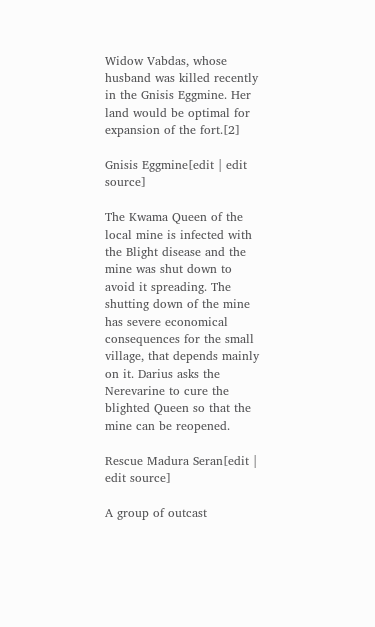Widow Vabdas, whose husband was killed recently in the Gnisis Eggmine. Her land would be optimal for expansion of the fort.[2]

Gnisis Eggmine[edit | edit source]

The Kwama Queen of the local mine is infected with the Blight disease and the mine was shut down to avoid it spreading. The shutting down of the mine has severe economical consequences for the small village, that depends mainly on it. Darius asks the Nerevarine to cure the blighted Queen so that the mine can be reopened.

Rescue Madura Seran[edit | edit source]

A group of outcast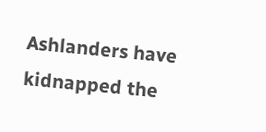Ashlanders have kidnapped the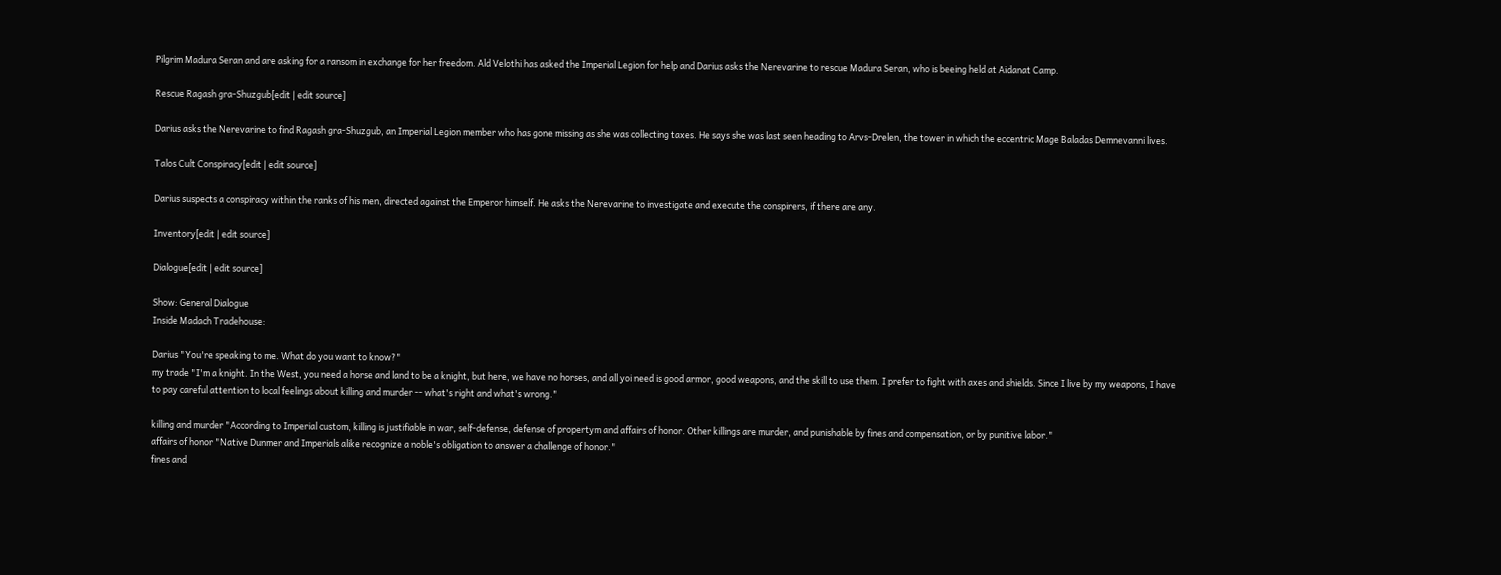Pilgrim Madura Seran and are asking for a ransom in exchange for her freedom. Ald Velothi has asked the Imperial Legion for help and Darius asks the Nerevarine to rescue Madura Seran, who is beeing held at Aidanat Camp.

Rescue Ragash gra-Shuzgub[edit | edit source]

Darius asks the Nerevarine to find Ragash gra-Shuzgub, an Imperial Legion member who has gone missing as she was collecting taxes. He says she was last seen heading to Arvs-Drelen, the tower in which the eccentric Mage Baladas Demnevanni lives.

Talos Cult Conspiracy[edit | edit source]

Darius suspects a conspiracy within the ranks of his men, directed against the Emperor himself. He asks the Nerevarine to investigate and execute the conspirers, if there are any.

Inventory[edit | edit source]

Dialogue[edit | edit source]

Show: General Dialogue
Inside Madach Tradehouse:

Darius "You're speaking to me. What do you want to know?"
my trade "I'm a knight. In the West, you need a horse and land to be a knight, but here, we have no horses, and all yoi need is good armor, good weapons, and the skill to use them. I prefer to fight with axes and shields. Since I live by my weapons, I have to pay careful attention to local feelings about killing and murder -- what's right and what's wrong."

killing and murder "According to Imperial custom, killing is justifiable in war, self-defense, defense of propertym and affairs of honor. Other killings are murder, and punishable by fines and compensation, or by punitive labor."
affairs of honor "Native Dunmer and Imperials alike recognize a noble's obligation to answer a challenge of honor."
fines and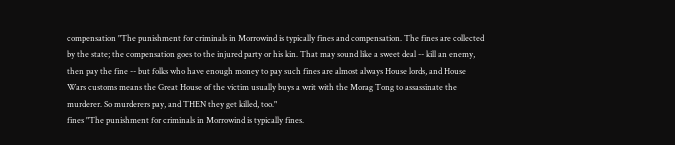compensation "The punishment for criminals in Morrowind is typically fines and compensation. The fines are collected by the state; the compensation goes to the injured party or his kin. That may sound like a sweet deal -- kill an enemy, then pay the fine -- but folks who have enough money to pay such fines are almost always House lords, and House Wars customs means the Great House of the victim usually buys a writ with the Morag Tong to assassinate the murderer. So murderers pay, and THEN they get killed, too."
fines "The punishment for criminals in Morrowind is typically fines.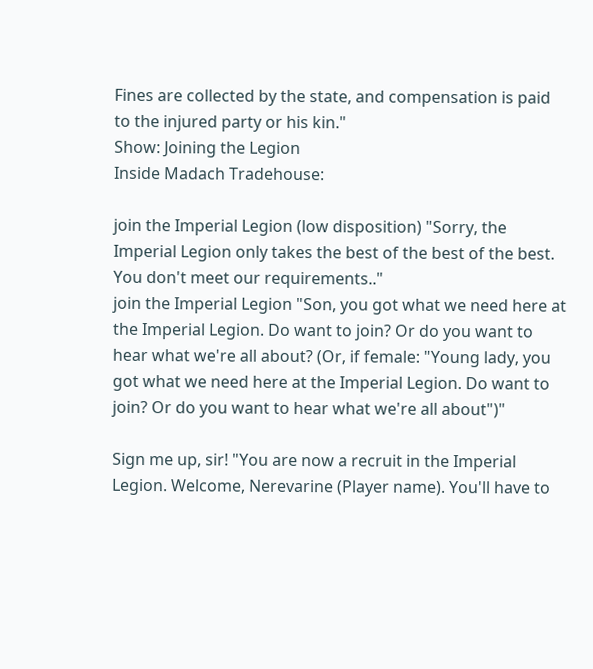Fines are collected by the state, and compensation is paid to the injured party or his kin."
Show: Joining the Legion
Inside Madach Tradehouse:

join the Imperial Legion (low disposition) "Sorry, the Imperial Legion only takes the best of the best of the best. You don't meet our requirements.."
join the Imperial Legion "Son, you got what we need here at the Imperial Legion. Do want to join? Or do you want to hear what we're all about? (Or, if female: "Young lady, you got what we need here at the Imperial Legion. Do want to join? Or do you want to hear what we're all about")"

Sign me up, sir! "You are now a recruit in the Imperial Legion. Welcome, Nerevarine (Player name). You'll have to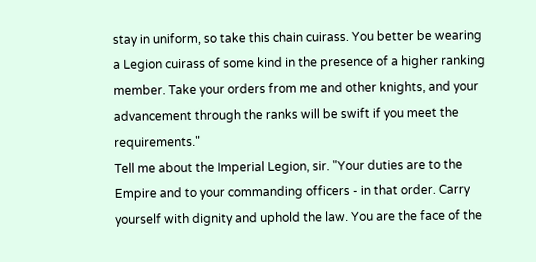stay in uniform, so take this chain cuirass. You better be wearing a Legion cuirass of some kind in the presence of a higher ranking member. Take your orders from me and other knights, and your advancement through the ranks will be swift if you meet the requirements."
Tell me about the Imperial Legion, sir. "Your duties are to the Empire and to your commanding officers - in that order. Carry yourself with dignity and uphold the law. You are the face of the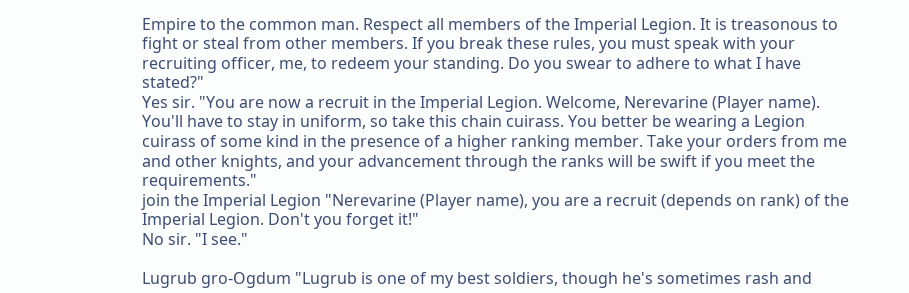Empire to the common man. Respect all members of the Imperial Legion. It is treasonous to fight or steal from other members. If you break these rules, you must speak with your recruiting officer, me, to redeem your standing. Do you swear to adhere to what I have stated?"
Yes sir. "You are now a recruit in the Imperial Legion. Welcome, Nerevarine (Player name). You'll have to stay in uniform, so take this chain cuirass. You better be wearing a Legion cuirass of some kind in the presence of a higher ranking member. Take your orders from me and other knights, and your advancement through the ranks will be swift if you meet the requirements."
join the Imperial Legion "Nerevarine (Player name), you are a recruit (depends on rank) of the Imperial Legion. Don't you forget it!"
No sir. "I see."

Lugrub gro-Ogdum "Lugrub is one of my best soldiers, though he's sometimes rash and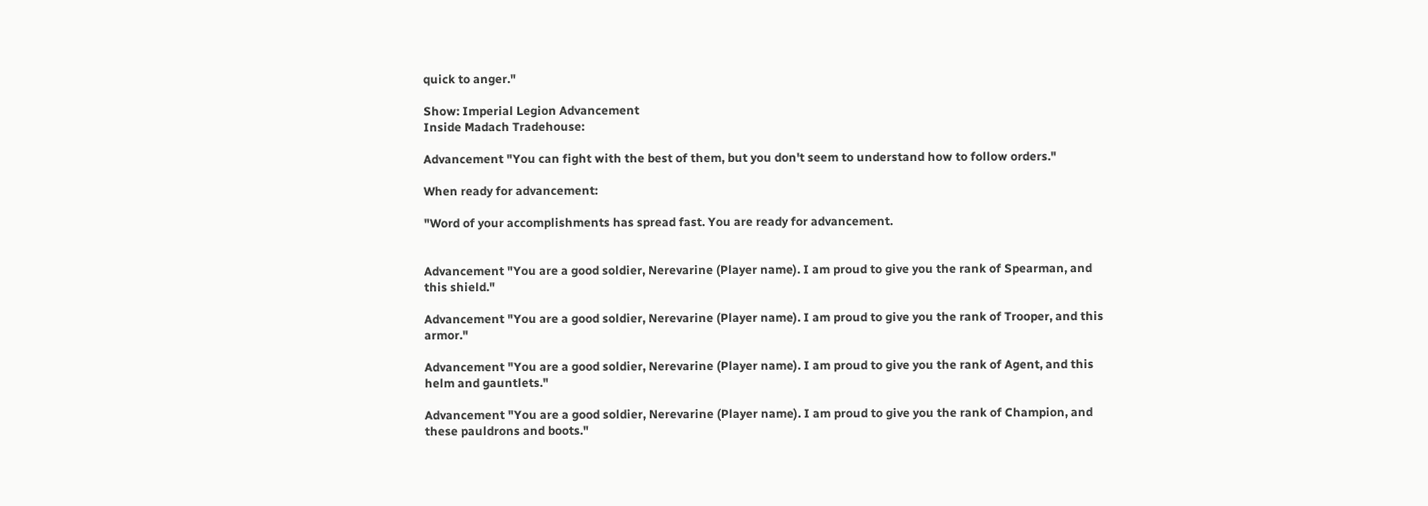quick to anger."

Show: Imperial Legion Advancement
Inside Madach Tradehouse:

Advancement "You can fight with the best of them, but you don't seem to understand how to follow orders."

When ready for advancement:

"Word of your accomplishments has spread fast. You are ready for advancement.


Advancement "You are a good soldier, Nerevarine (Player name). I am proud to give you the rank of Spearman, and this shield."

Advancement "You are a good soldier, Nerevarine (Player name). I am proud to give you the rank of Trooper, and this armor."

Advancement "You are a good soldier, Nerevarine (Player name). I am proud to give you the rank of Agent, and this helm and gauntlets."

Advancement "You are a good soldier, Nerevarine (Player name). I am proud to give you the rank of Champion, and these pauldrons and boots."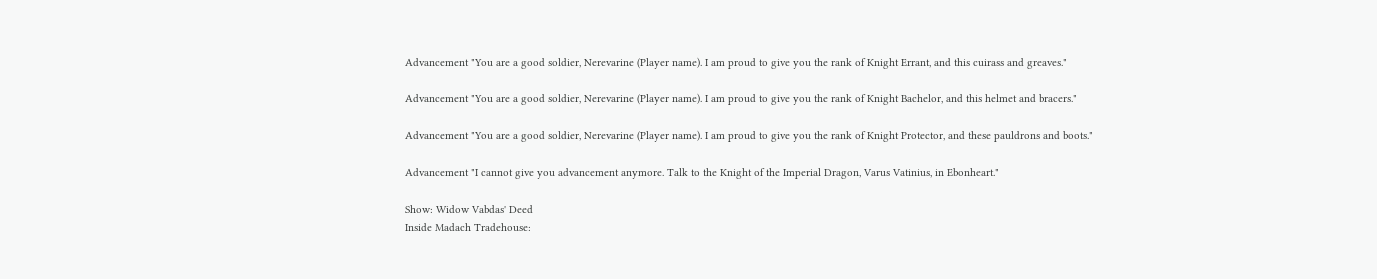Advancement "You are a good soldier, Nerevarine (Player name). I am proud to give you the rank of Knight Errant, and this cuirass and greaves."

Advancement "You are a good soldier, Nerevarine (Player name). I am proud to give you the rank of Knight Bachelor, and this helmet and bracers."

Advancement "You are a good soldier, Nerevarine (Player name). I am proud to give you the rank of Knight Protector, and these pauldrons and boots."

Advancement "I cannot give you advancement anymore. Talk to the Knight of the Imperial Dragon, Varus Vatinius, in Ebonheart."

Show: Widow Vabdas' Deed
Inside Madach Tradehouse: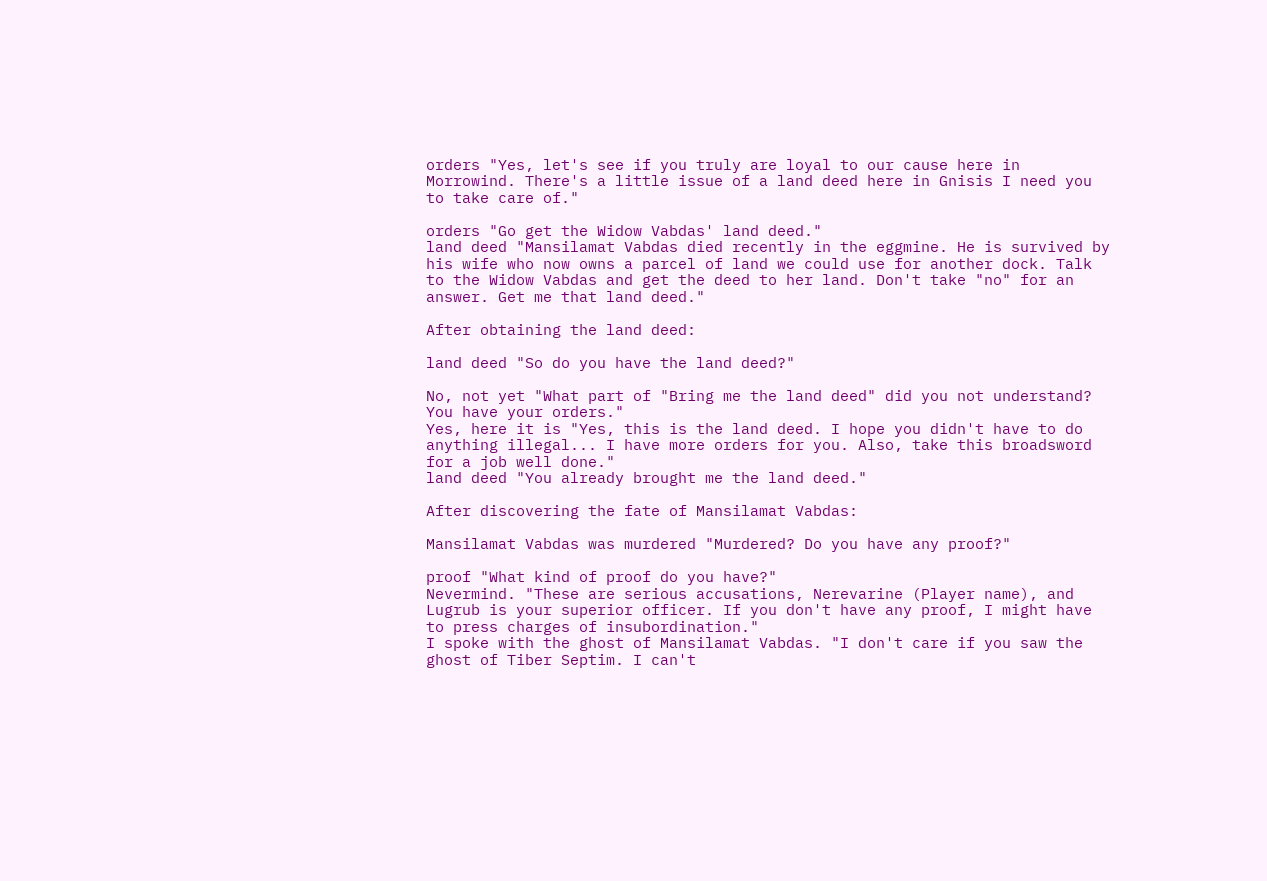orders "Yes, let's see if you truly are loyal to our cause here in Morrowind. There's a little issue of a land deed here in Gnisis I need you to take care of."

orders "Go get the Widow Vabdas' land deed."
land deed "Mansilamat Vabdas died recently in the eggmine. He is survived by his wife who now owns a parcel of land we could use for another dock. Talk to the Widow Vabdas and get the deed to her land. Don't take "no" for an answer. Get me that land deed."

After obtaining the land deed:

land deed "So do you have the land deed?"

No, not yet "What part of "Bring me the land deed" did you not understand? You have your orders."
Yes, here it is "Yes, this is the land deed. I hope you didn't have to do anything illegal... I have more orders for you. Also, take this broadsword for a job well done."
land deed "You already brought me the land deed."

After discovering the fate of Mansilamat Vabdas:

Mansilamat Vabdas was murdered "Murdered? Do you have any proof?"

proof "What kind of proof do you have?"
Nevermind. "These are serious accusations, Nerevarine (Player name), and Lugrub is your superior officer. If you don't have any proof, I might have to press charges of insubordination."
I spoke with the ghost of Mansilamat Vabdas. "I don't care if you saw the ghost of Tiber Septim. I can't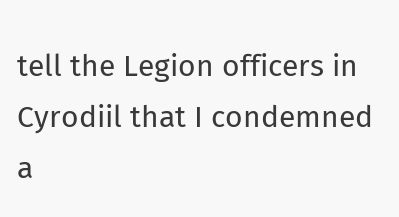tell the Legion officers in Cyrodiil that I condemned a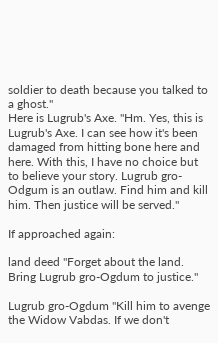soldier to death because you talked to a ghost."
Here is Lugrub's Axe. "Hm. Yes, this is Lugrub's Axe. I can see how it's been damaged from hitting bone here and here. With this, I have no choice but to believe your story. Lugrub gro-Odgum is an outlaw. Find him and kill him. Then justice will be served."

If approached again:

land deed "Forget about the land. Bring Lugrub gro-Ogdum to justice."

Lugrub gro-Ogdum "Kill him to avenge the Widow Vabdas. If we don't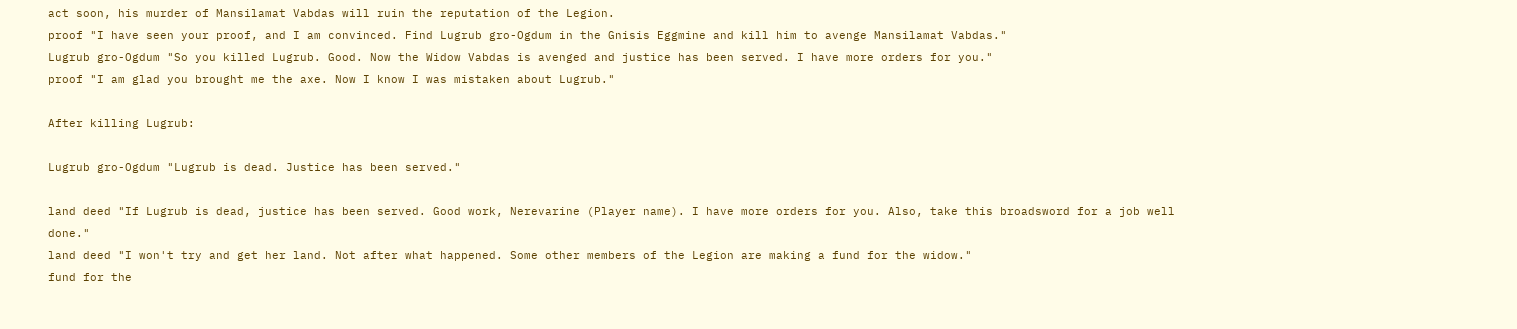act soon, his murder of Mansilamat Vabdas will ruin the reputation of the Legion.
proof "I have seen your proof, and I am convinced. Find Lugrub gro-Ogdum in the Gnisis Eggmine and kill him to avenge Mansilamat Vabdas."
Lugrub gro-Ogdum "So you killed Lugrub. Good. Now the Widow Vabdas is avenged and justice has been served. I have more orders for you."
proof "I am glad you brought me the axe. Now I know I was mistaken about Lugrub."

After killing Lugrub:

Lugrub gro-Ogdum "Lugrub is dead. Justice has been served."

land deed "If Lugrub is dead, justice has been served. Good work, Nerevarine (Player name). I have more orders for you. Also, take this broadsword for a job well done."
land deed "I won't try and get her land. Not after what happened. Some other members of the Legion are making a fund for the widow."
fund for the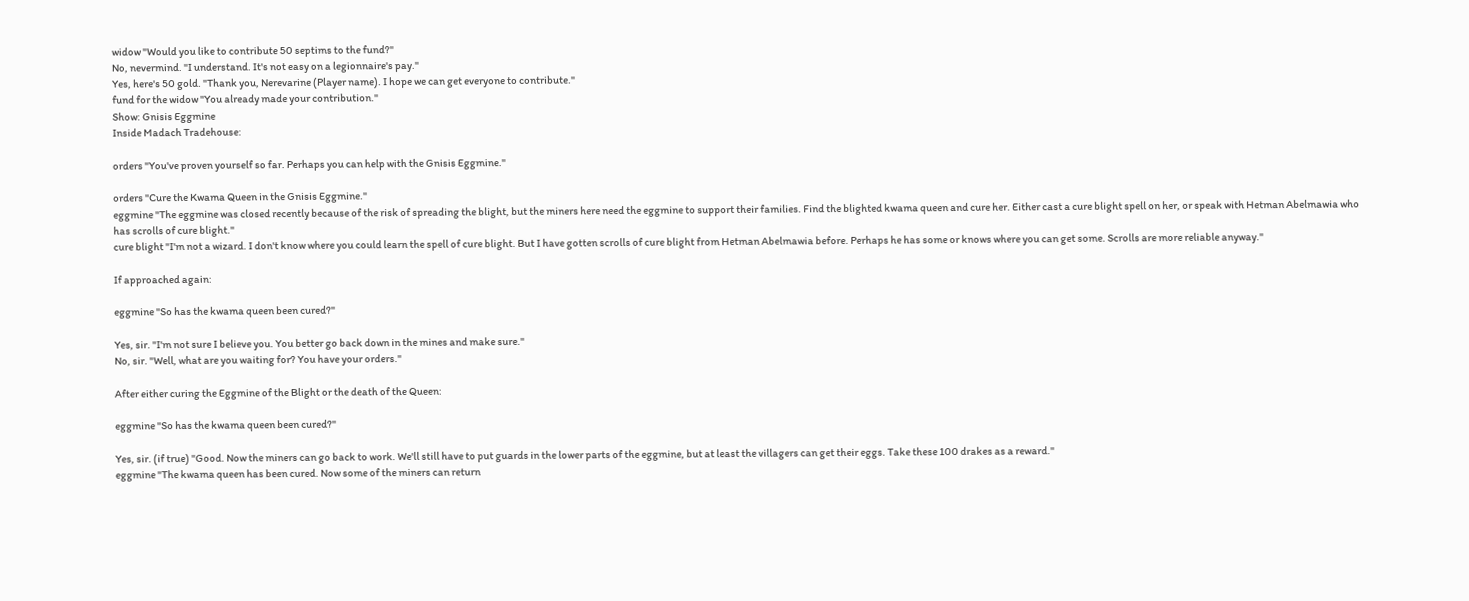widow "Would you like to contribute 50 septims to the fund?"
No, nevermind. "I understand. It's not easy on a legionnaire's pay."
Yes, here's 50 gold. "Thank you, Nerevarine (Player name). I hope we can get everyone to contribute."
fund for the widow "You already made your contribution."
Show: Gnisis Eggmine
Inside Madach Tradehouse:

orders "You've proven yourself so far. Perhaps you can help with the Gnisis Eggmine."

orders "Cure the Kwama Queen in the Gnisis Eggmine."
eggmine "The eggmine was closed recently because of the risk of spreading the blight, but the miners here need the eggmine to support their families. Find the blighted kwama queen and cure her. Either cast a cure blight spell on her, or speak with Hetman Abelmawia who has scrolls of cure blight."
cure blight "I'm not a wizard. I don't know where you could learn the spell of cure blight. But I have gotten scrolls of cure blight from Hetman Abelmawia before. Perhaps he has some or knows where you can get some. Scrolls are more reliable anyway."

If approached again:

eggmine "So has the kwama queen been cured?"

Yes, sir. "I'm not sure I believe you. You better go back down in the mines and make sure."
No, sir. "Well, what are you waiting for? You have your orders."

After either curing the Eggmine of the Blight or the death of the Queen:

eggmine "So has the kwama queen been cured?"

Yes, sir. (if true) "Good. Now the miners can go back to work. We'll still have to put guards in the lower parts of the eggmine, but at least the villagers can get their eggs. Take these 100 drakes as a reward."
eggmine "The kwama queen has been cured. Now some of the miners can return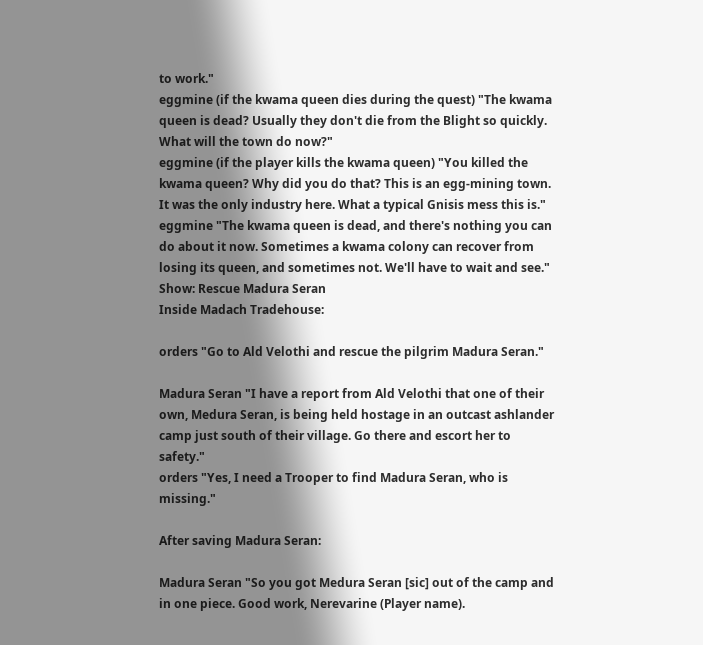to work."
eggmine (if the kwama queen dies during the quest) "The kwama queen is dead? Usually they don't die from the Blight so quickly. What will the town do now?"
eggmine (if the player kills the kwama queen) "You killed the kwama queen? Why did you do that? This is an egg-mining town. It was the only industry here. What a typical Gnisis mess this is."
eggmine "The kwama queen is dead, and there's nothing you can do about it now. Sometimes a kwama colony can recover from losing its queen, and sometimes not. We'll have to wait and see."
Show: Rescue Madura Seran
Inside Madach Tradehouse:

orders "Go to Ald Velothi and rescue the pilgrim Madura Seran."

Madura Seran "I have a report from Ald Velothi that one of their own, Medura Seran, is being held hostage in an outcast ashlander camp just south of their village. Go there and escort her to safety."
orders "Yes, I need a Trooper to find Madura Seran, who is missing."

After saving Madura Seran:

Madura Seran "So you got Medura Seran [sic] out of the camp and in one piece. Good work, Nerevarine (Player name).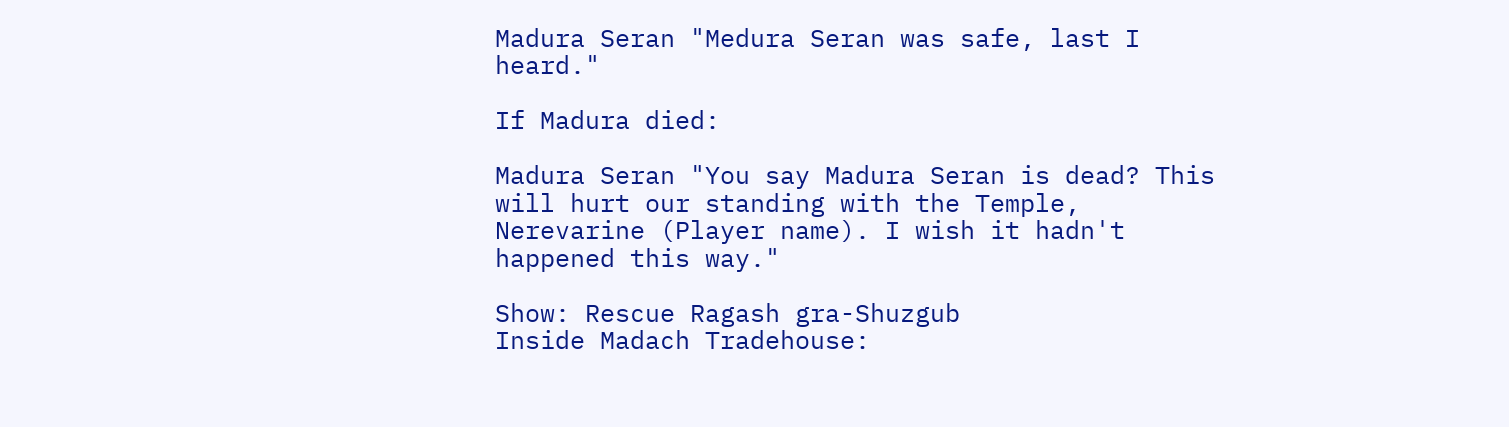Madura Seran "Medura Seran was safe, last I heard."

If Madura died:

Madura Seran "You say Madura Seran is dead? This will hurt our standing with the Temple, Nerevarine (Player name). I wish it hadn't happened this way."

Show: Rescue Ragash gra-Shuzgub
Inside Madach Tradehouse: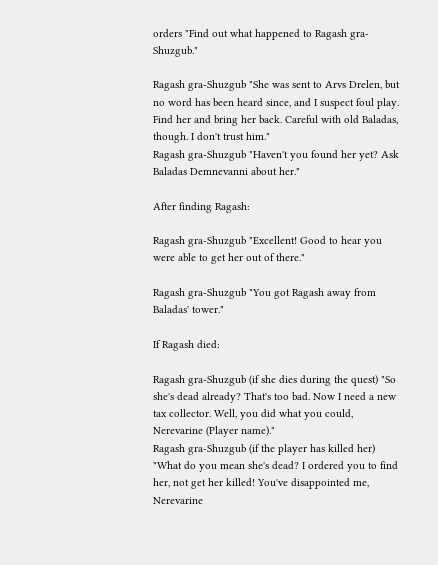orders "Find out what happened to Ragash gra-Shuzgub."

Ragash gra-Shuzgub "She was sent to Arvs Drelen, but no word has been heard since, and I suspect foul play. Find her and bring her back. Careful with old Baladas, though. I don't trust him."
Ragash gra-Shuzgub "Haven't you found her yet? Ask Baladas Demnevanni about her."

After finding Ragash:

Ragash gra-Shuzgub "Excellent! Good to hear you were able to get her out of there."

Ragash gra-Shuzgub "You got Ragash away from Baladas' tower."

If Ragash died:

Ragash gra-Shuzgub (if she dies during the quest) "So she's dead already? That's too bad. Now I need a new tax collector. Well, you did what you could, Nerevarine (Player name)."
Ragash gra-Shuzgub (if the player has killed her) "What do you mean she's dead? I ordered you to find her, not get her killed! You've disappointed me, Nerevarine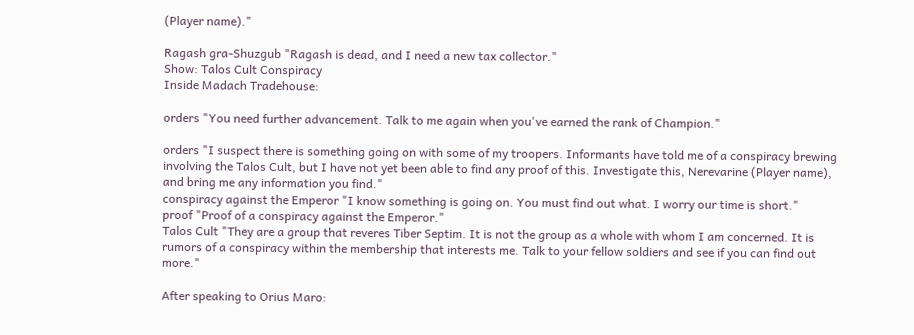(Player name)."

Ragash gra-Shuzgub "Ragash is dead, and I need a new tax collector."
Show: Talos Cult Conspiracy
Inside Madach Tradehouse:

orders "You need further advancement. Talk to me again when you've earned the rank of Champion."

orders "I suspect there is something going on with some of my troopers. Informants have told me of a conspiracy brewing involving the Talos Cult, but I have not yet been able to find any proof of this. Investigate this, Nerevarine (Player name), and bring me any information you find."
conspiracy against the Emperor "I know something is going on. You must find out what. I worry our time is short."
proof "Proof of a conspiracy against the Emperor."
Talos Cult "They are a group that reveres Tiber Septim. It is not the group as a whole with whom I am concerned. It is rumors of a conspiracy within the membership that interests me. Talk to your fellow soldiers and see if you can find out more."

After speaking to Orius Maro: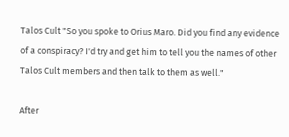Talos Cult "So you spoke to Orius Maro. Did you find any evidence of a conspiracy? I'd try and get him to tell you the names of other Talos Cult members and then talk to them as well."

After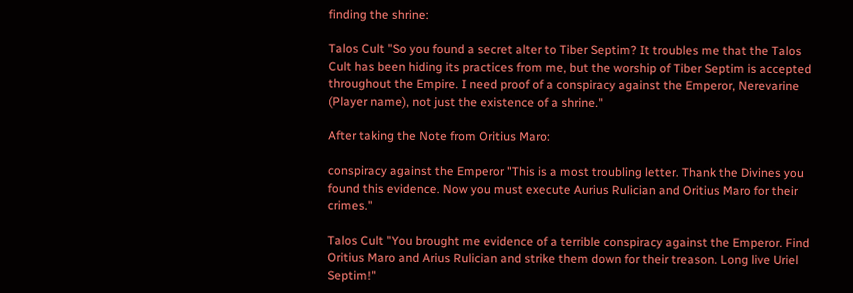finding the shrine:

Talos Cult "So you found a secret alter to Tiber Septim? It troubles me that the Talos Cult has been hiding its practices from me, but the worship of Tiber Septim is accepted throughout the Empire. I need proof of a conspiracy against the Emperor, Nerevarine (Player name), not just the existence of a shrine."

After taking the Note from Oritius Maro:

conspiracy against the Emperor "This is a most troubling letter. Thank the Divines you found this evidence. Now you must execute Aurius Rulician and Oritius Maro for their crimes."

Talos Cult "You brought me evidence of a terrible conspiracy against the Emperor. Find Oritius Maro and Arius Rulician and strike them down for their treason. Long live Uriel Septim!"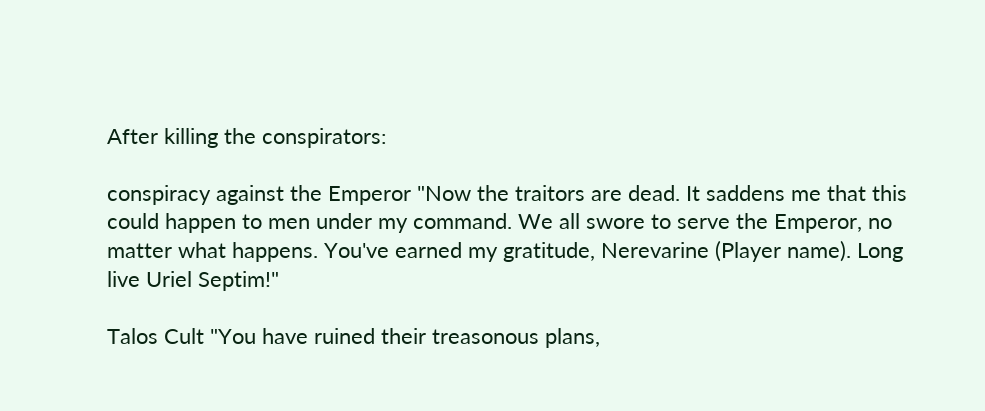After killing the conspirators:

conspiracy against the Emperor "Now the traitors are dead. It saddens me that this could happen to men under my command. We all swore to serve the Emperor, no matter what happens. You've earned my gratitude, Nerevarine (Player name). Long live Uriel Septim!"

Talos Cult "You have ruined their treasonous plans,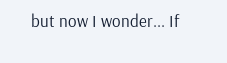but now I wonder... If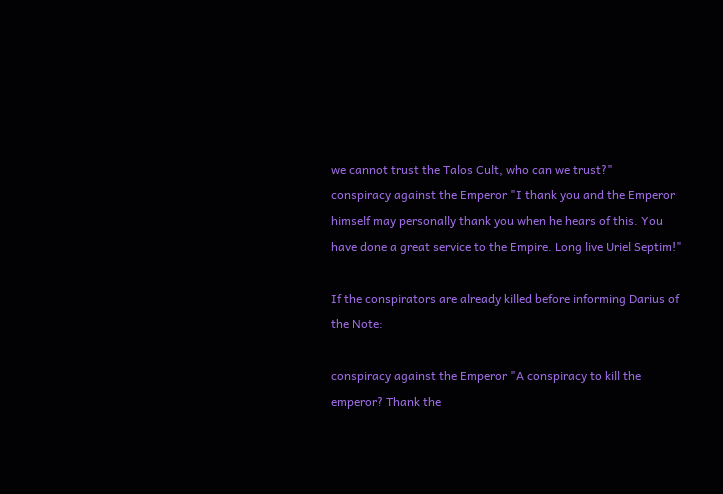we cannot trust the Talos Cult, who can we trust?"
conspiracy against the Emperor "I thank you and the Emperor himself may personally thank you when he hears of this. You have done a great service to the Empire. Long live Uriel Septim!"

If the conspirators are already killed before informing Darius of the Note:

conspiracy against the Emperor "A conspiracy to kill the emperor? Thank the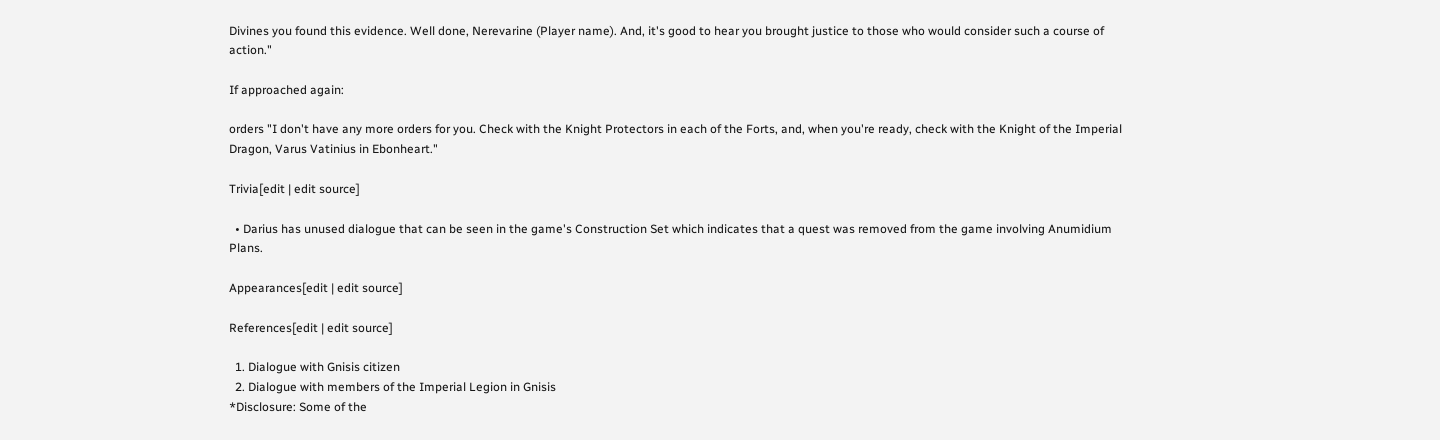Divines you found this evidence. Well done, Nerevarine (Player name). And, it's good to hear you brought justice to those who would consider such a course of action."

If approached again:

orders "I don't have any more orders for you. Check with the Knight Protectors in each of the Forts, and, when you're ready, check with the Knight of the Imperial Dragon, Varus Vatinius in Ebonheart."

Trivia[edit | edit source]

  • Darius has unused dialogue that can be seen in the game's Construction Set which indicates that a quest was removed from the game involving Anumidium Plans.

Appearances[edit | edit source]

References[edit | edit source]

  1. Dialogue with Gnisis citizen
  2. Dialogue with members of the Imperial Legion in Gnisis
*Disclosure: Some of the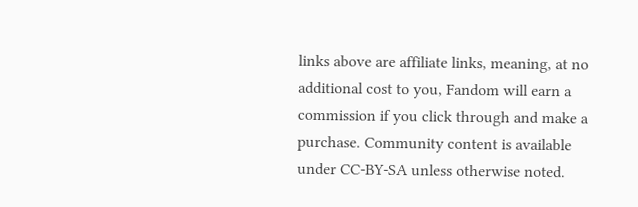links above are affiliate links, meaning, at no additional cost to you, Fandom will earn a commission if you click through and make a purchase. Community content is available under CC-BY-SA unless otherwise noted.